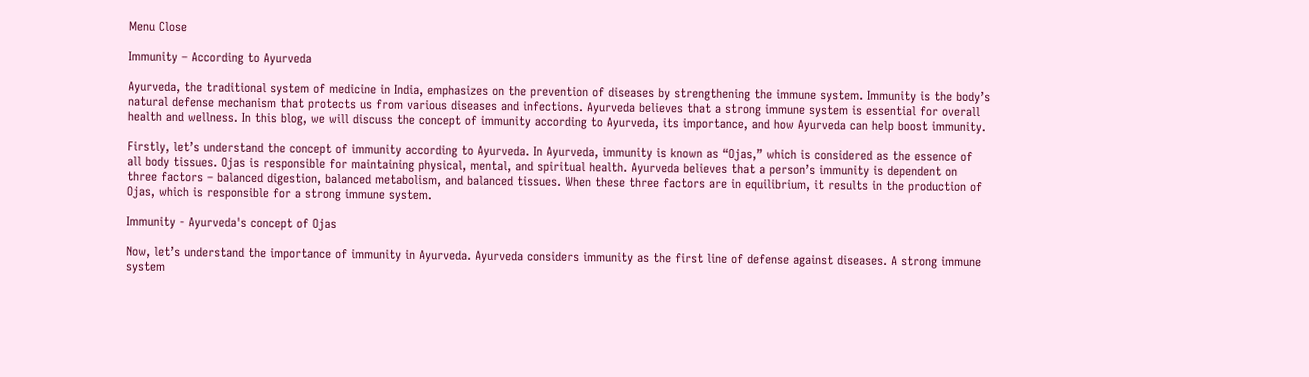Menu Close

Immunity – According to Ayurveda

Ayurveda, the traditional system of medicine in India, emphasizes on the prevention of diseases by strengthening the immune system. Immunity is the body’s natural defense mechanism that protects us from various diseases and infections. Ayurveda believes that a strong immune system is essential for overall health and wellness. In this blog, we will discuss the concept of immunity according to Ayurveda, its importance, and how Ayurveda can help boost immunity.

Firstly, let’s understand the concept of immunity according to Ayurveda. In Ayurveda, immunity is known as “Ojas,” which is considered as the essence of all body tissues. Ojas is responsible for maintaining physical, mental, and spiritual health. Ayurveda believes that a person’s immunity is dependent on three factors – balanced digestion, balanced metabolism, and balanced tissues. When these three factors are in equilibrium, it results in the production of Ojas, which is responsible for a strong immune system.

Immunity - Ayurveda's concept of Ojas

Now, let’s understand the importance of immunity in Ayurveda. Ayurveda considers immunity as the first line of defense against diseases. A strong immune system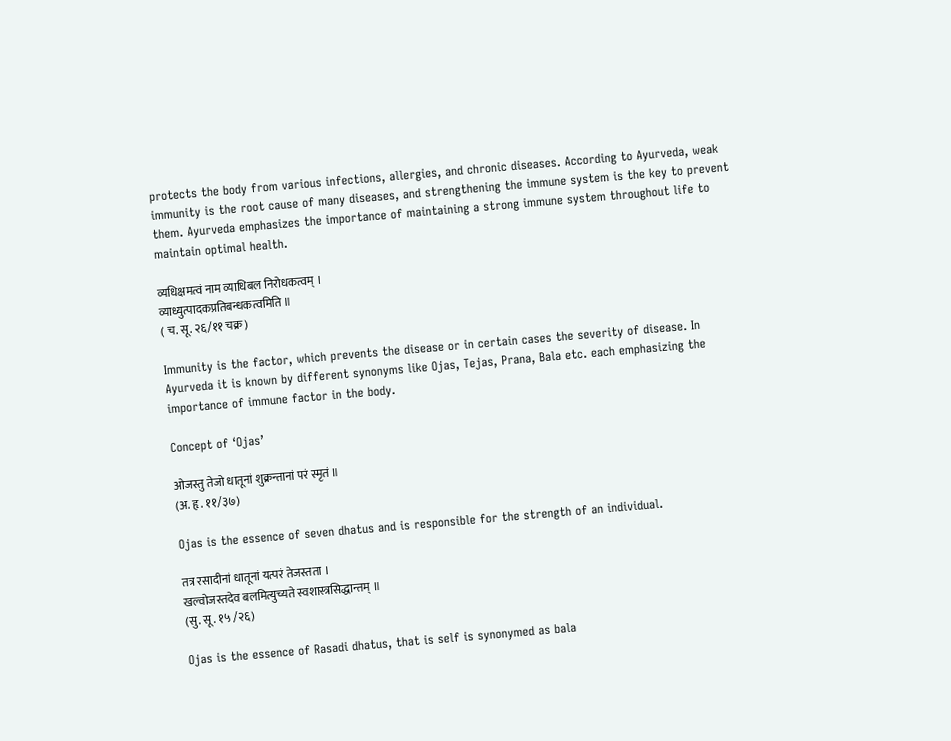protects the body from various infections, allergies, and chronic diseases. According to Ayurveda, weak immunity is the root cause of many diseases, and strengthening the immune system is the key to prevent them. Ayurveda emphasizes the importance of maintaining a strong immune system throughout life to maintain optimal health.

व्यधिक्षमत्वं नाम व्याधिबल निरोधकत्वम् ।
व्याध्युत्पादकप्रतिबन्धकत्वमिति ॥
( च. सू. २६/११ चक्र)

Immunity is the factor, which prevents the disease or in certain cases the severity of disease. In Ayurveda it is known by different synonyms like Ojas, Tejas, Prana, Bala etc. each emphasizing the importance of immune factor in the body.

Concept of ‘Ojas’

ओजस्तु तेजो धातूनां शुक्रन्तानां परं स्मृतं ॥
(अ. हृ. ११/३७)

Ojas is the essence of seven dhatus and is responsible for the strength of an individual.

तत्र रसादीनां धातूनां यत्परं तेजस्तता ।
खल्वोजस्तदेव बलमित्युच्यते स्वशास्त्रसिद्धान्तम् ॥
(सु. सू . १५ /२६)

Ojas is the essence of Rasadi dhatus, that is self is synonymed as bala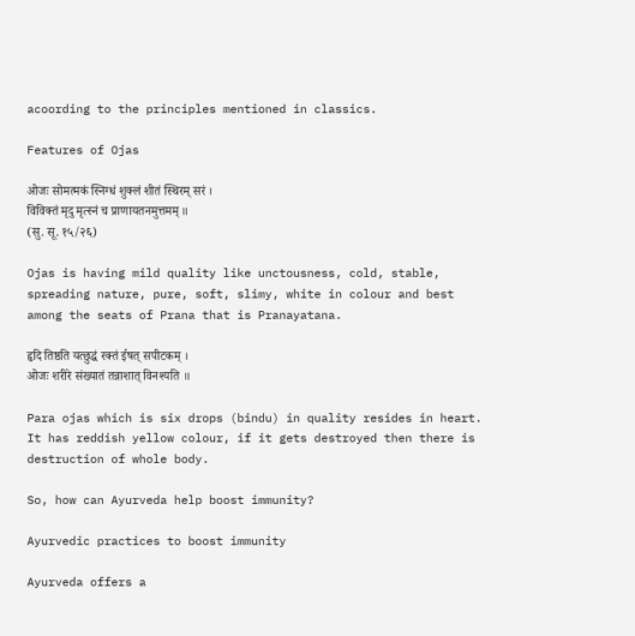acoording to the principles mentioned in classics.

Features of Ojas

ओजः सोमत्मकं स्निग्धं शुक्लं शीतं स्थिरम् सरं ।
विविक्तं मृदु मृत्स्नं च प्राणायतनमुत्तमम् ॥
(सु. सू. १५/२६)

Ojas is having mild quality like unctousness, cold, stable, spreading nature, pure, soft, slimy, white in colour and best among the seats of Prana that is Pranayatana.

हृदि तिष्ठति यत्छुद्धं रक्तं ईषत् सपीटकम् ।
ओजः शरीरे संख्यातं तन्नाशात् विनश्यति ॥

Para ojas which is six drops (bindu) in quality resides in heart. It has reddish yellow colour, if it gets destroyed then there is destruction of whole body.

So, how can Ayurveda help boost immunity?

Ayurvedic practices to boost immunity

Ayurveda offers a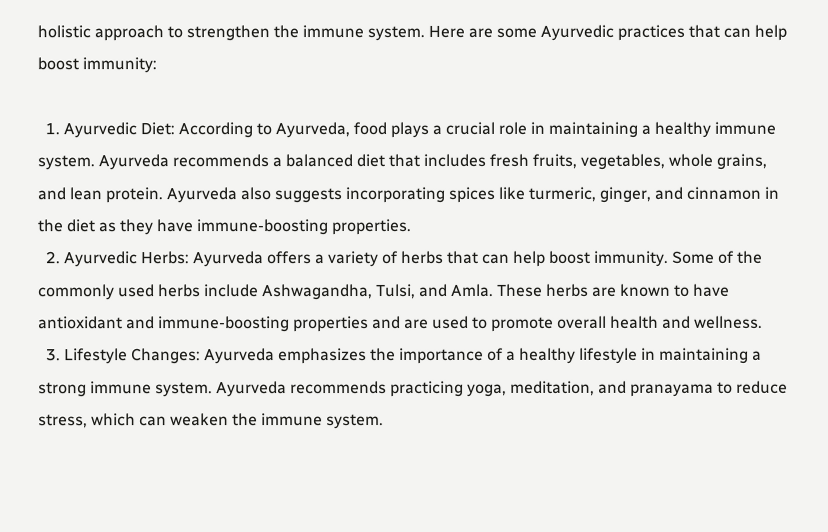holistic approach to strengthen the immune system. Here are some Ayurvedic practices that can help boost immunity:

  1. Ayurvedic Diet: According to Ayurveda, food plays a crucial role in maintaining a healthy immune system. Ayurveda recommends a balanced diet that includes fresh fruits, vegetables, whole grains, and lean protein. Ayurveda also suggests incorporating spices like turmeric, ginger, and cinnamon in the diet as they have immune-boosting properties.
  2. Ayurvedic Herbs: Ayurveda offers a variety of herbs that can help boost immunity. Some of the commonly used herbs include Ashwagandha, Tulsi, and Amla. These herbs are known to have antioxidant and immune-boosting properties and are used to promote overall health and wellness.
  3. Lifestyle Changes: Ayurveda emphasizes the importance of a healthy lifestyle in maintaining a strong immune system. Ayurveda recommends practicing yoga, meditation, and pranayama to reduce stress, which can weaken the immune system.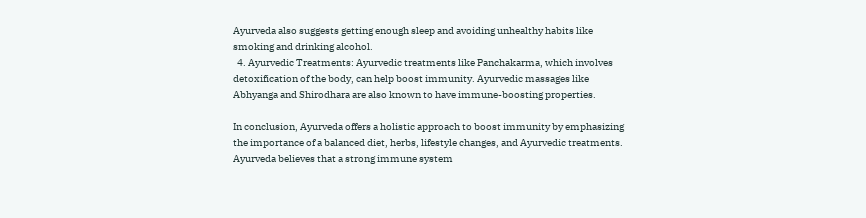Ayurveda also suggests getting enough sleep and avoiding unhealthy habits like smoking and drinking alcohol.
  4. Ayurvedic Treatments: Ayurvedic treatments like Panchakarma, which involves detoxification of the body, can help boost immunity. Ayurvedic massages like Abhyanga and Shirodhara are also known to have immune-boosting properties.

In conclusion, Ayurveda offers a holistic approach to boost immunity by emphasizing the importance of a balanced diet, herbs, lifestyle changes, and Ayurvedic treatments. Ayurveda believes that a strong immune system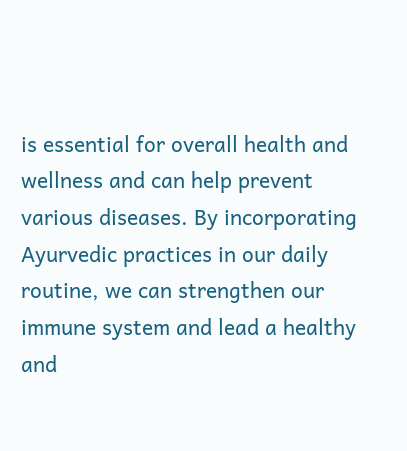is essential for overall health and wellness and can help prevent various diseases. By incorporating Ayurvedic practices in our daily routine, we can strengthen our immune system and lead a healthy and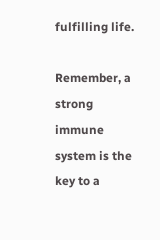fulfilling life.

Remember, a strong immune system is the key to a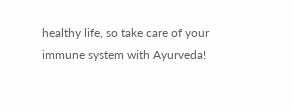healthy life, so take care of your immune system with Ayurveda!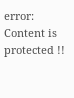error: Content is protected !!